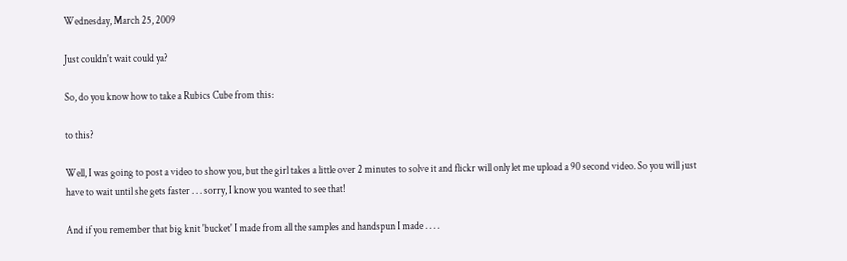Wednesday, March 25, 2009

Just couldn't wait could ya?

So, do you know how to take a Rubics Cube from this:

to this?

Well, I was going to post a video to show you, but the girl takes a little over 2 minutes to solve it and flickr will only let me upload a 90 second video. So you will just have to wait until she gets faster . . . sorry, I know you wanted to see that!

And if you remember that big knit 'bucket' I made from all the samples and handspun I made . . . .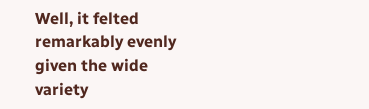Well, it felted remarkably evenly given the wide variety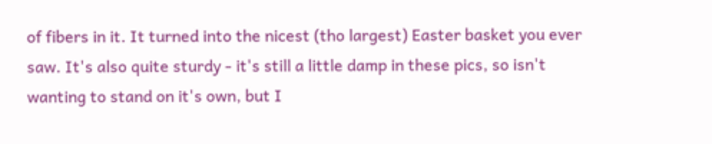of fibers in it. It turned into the nicest (tho largest) Easter basket you ever saw. It's also quite sturdy - it's still a little damp in these pics, so isn't wanting to stand on it's own, but I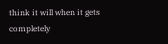think it will when it gets completely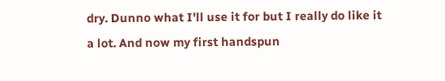dry. Dunno what I'll use it for but I really do like it a lot. And now my first handspun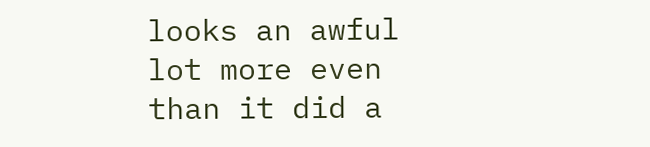looks an awful lot more even than it did a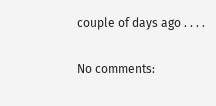couple of days ago . . . .

No comments: